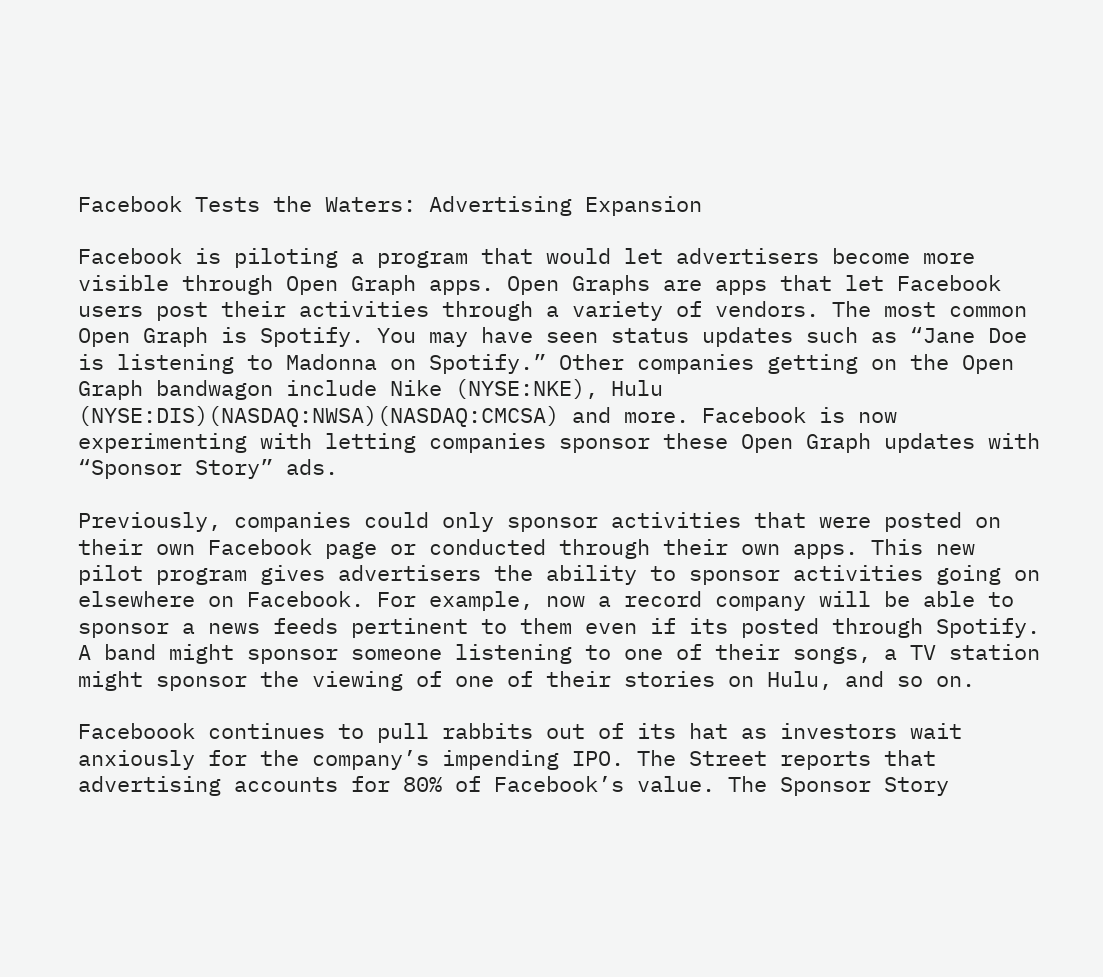Facebook Tests the Waters: Advertising Expansion

Facebook is piloting a program that would let advertisers become more visible through Open Graph apps. Open Graphs are apps that let Facebook users post their activities through a variety of vendors. The most common Open Graph is Spotify. You may have seen status updates such as “Jane Doe is listening to Madonna on Spotify.” Other companies getting on the Open Graph bandwagon include Nike (NYSE:NKE), Hulu (NYSE:DIS)(NASDAQ:NWSA)(NASDAQ:CMCSA) and more. Facebook is now experimenting with letting companies sponsor these Open Graph updates with “Sponsor Story” ads.

Previously, companies could only sponsor activities that were posted on their own Facebook page or conducted through their own apps. This new pilot program gives advertisers the ability to sponsor activities going on elsewhere on Facebook. For example, now a record company will be able to sponsor a news feeds pertinent to them even if its posted through Spotify. A band might sponsor someone listening to one of their songs, a TV station might sponsor the viewing of one of their stories on Hulu, and so on.

Faceboook continues to pull rabbits out of its hat as investors wait anxiously for the company’s impending IPO. The Street reports that advertising accounts for 80% of Facebook’s value. The Sponsor Story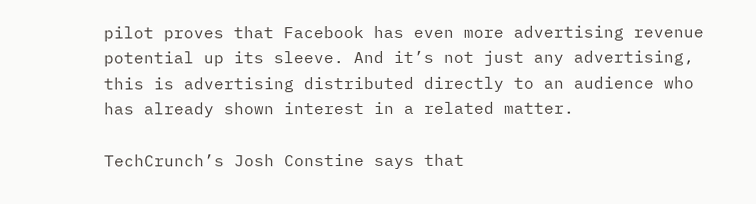pilot proves that Facebook has even more advertising revenue potential up its sleeve. And it’s not just any advertising, this is advertising distributed directly to an audience who has already shown interest in a related matter.

TechCrunch’s Josh Constine says that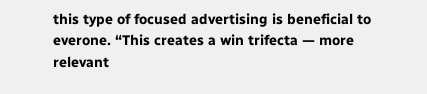this type of focused advertising is beneficial to everone. “This creates a win trifecta — more relevant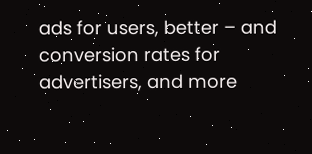ads for users, better – and conversion rates for advertisers, and more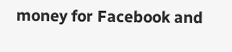money for Facebook and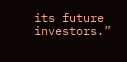its future investors.”